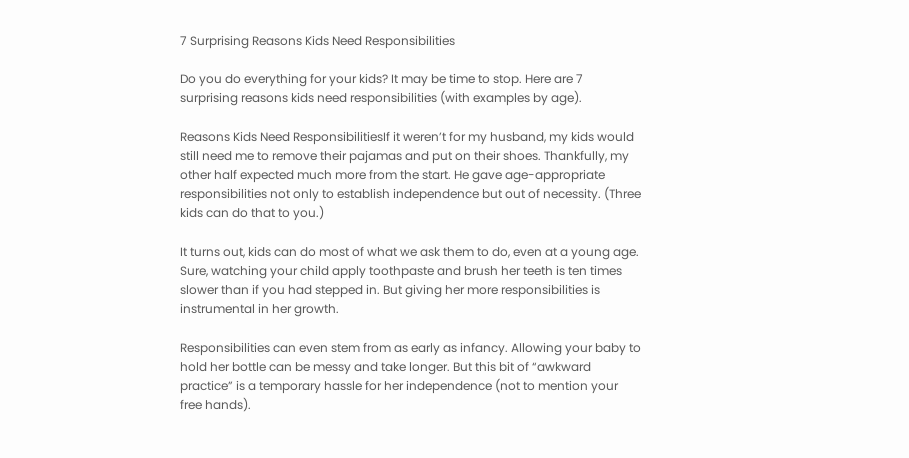7 Surprising Reasons Kids Need Responsibilities

Do you do everything for your kids? It may be time to stop. Here are 7 surprising reasons kids need responsibilities (with examples by age).

Reasons Kids Need ResponsibilitiesIf it weren’t for my husband, my kids would still need me to remove their pajamas and put on their shoes. Thankfully, my other half expected much more from the start. He gave age-appropriate responsibilities not only to establish independence but out of necessity. (Three kids can do that to you.)

It turns out, kids can do most of what we ask them to do, even at a young age. Sure, watching your child apply toothpaste and brush her teeth is ten times slower than if you had stepped in. But giving her more responsibilities is instrumental in her growth.

Responsibilities can even stem from as early as infancy. Allowing your baby to hold her bottle can be messy and take longer. But this bit of “awkward practice” is a temporary hassle for her independence (not to mention your free hands).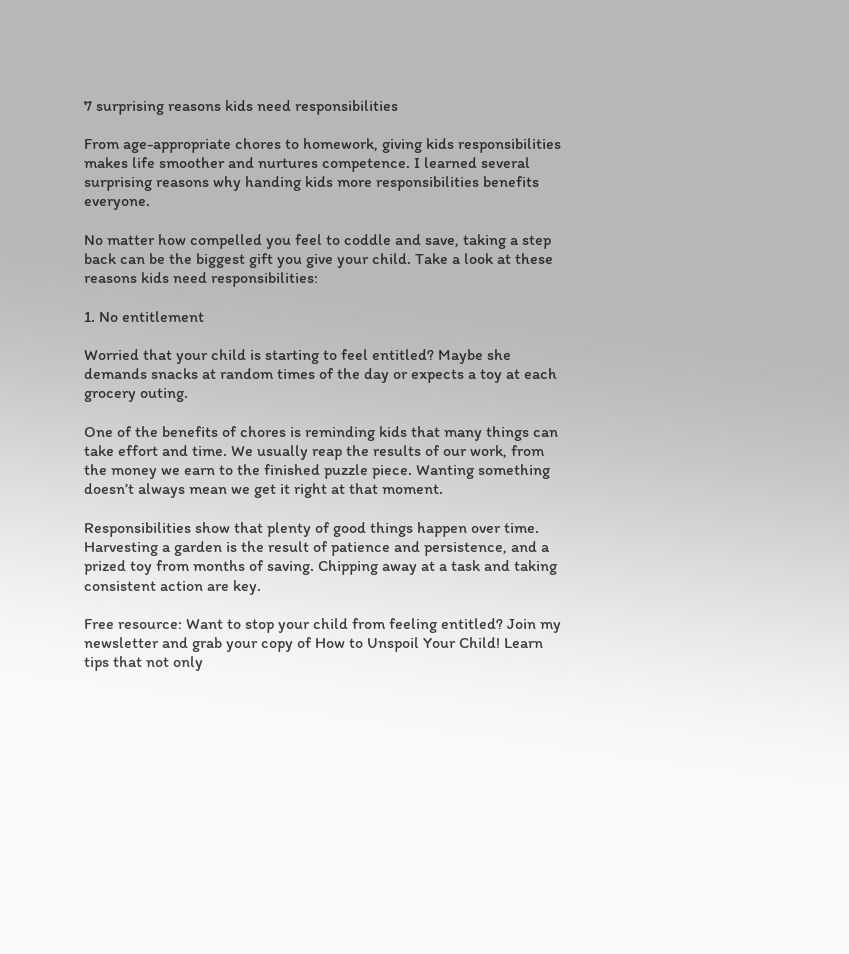7 surprising reasons kids need responsibilities

From age-appropriate chores to homework, giving kids responsibilities makes life smoother and nurtures competence. I learned several surprising reasons why handing kids more responsibilities benefits everyone.

No matter how compelled you feel to coddle and save, taking a step back can be the biggest gift you give your child. Take a look at these reasons kids need responsibilities:

1. No entitlement

Worried that your child is starting to feel entitled? Maybe she demands snacks at random times of the day or expects a toy at each grocery outing.

One of the benefits of chores is reminding kids that many things can take effort and time. We usually reap the results of our work, from the money we earn to the finished puzzle piece. Wanting something doesn’t always mean we get it right at that moment.

Responsibilities show that plenty of good things happen over time. Harvesting a garden is the result of patience and persistence, and a prized toy from months of saving. Chipping away at a task and taking consistent action are key.

Free resource: Want to stop your child from feeling entitled? Join my newsletter and grab your copy of How to Unspoil Your Child! Learn tips that not only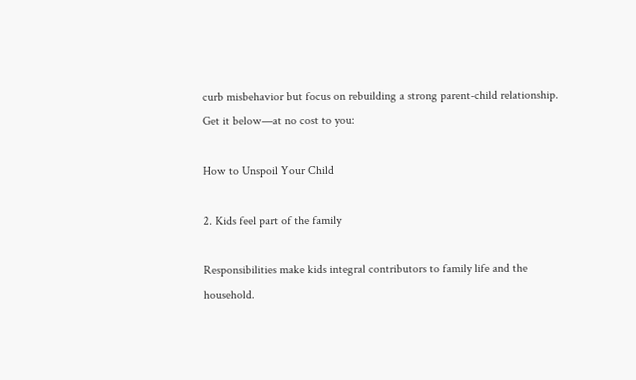curb misbehavior but focus on rebuilding a strong parent-child relationship. Get it below—at no cost to you:

How to Unspoil Your Child

2. Kids feel part of the family

Responsibilities make kids integral contributors to family life and the household.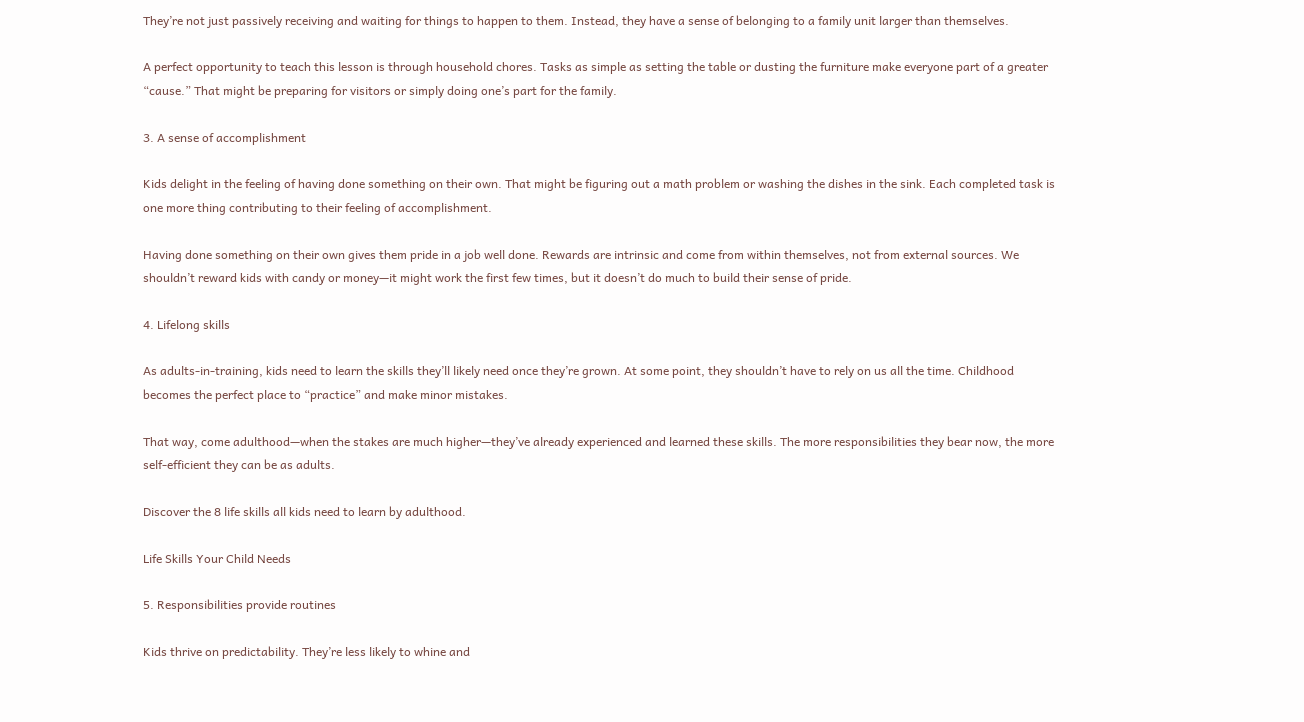They’re not just passively receiving and waiting for things to happen to them. Instead, they have a sense of belonging to a family unit larger than themselves.

A perfect opportunity to teach this lesson is through household chores. Tasks as simple as setting the table or dusting the furniture make everyone part of a greater “cause.” That might be preparing for visitors or simply doing one’s part for the family.

3. A sense of accomplishment

Kids delight in the feeling of having done something on their own. That might be figuring out a math problem or washing the dishes in the sink. Each completed task is one more thing contributing to their feeling of accomplishment.

Having done something on their own gives them pride in a job well done. Rewards are intrinsic and come from within themselves, not from external sources. We shouldn’t reward kids with candy or money—it might work the first few times, but it doesn’t do much to build their sense of pride.

4. Lifelong skills

As adults-in-training, kids need to learn the skills they’ll likely need once they’re grown. At some point, they shouldn’t have to rely on us all the time. Childhood becomes the perfect place to “practice” and make minor mistakes.

That way, come adulthood—when the stakes are much higher—they’ve already experienced and learned these skills. The more responsibilities they bear now, the more self-efficient they can be as adults.

Discover the 8 life skills all kids need to learn by adulthood.

Life Skills Your Child Needs

5. Responsibilities provide routines

Kids thrive on predictability. They’re less likely to whine and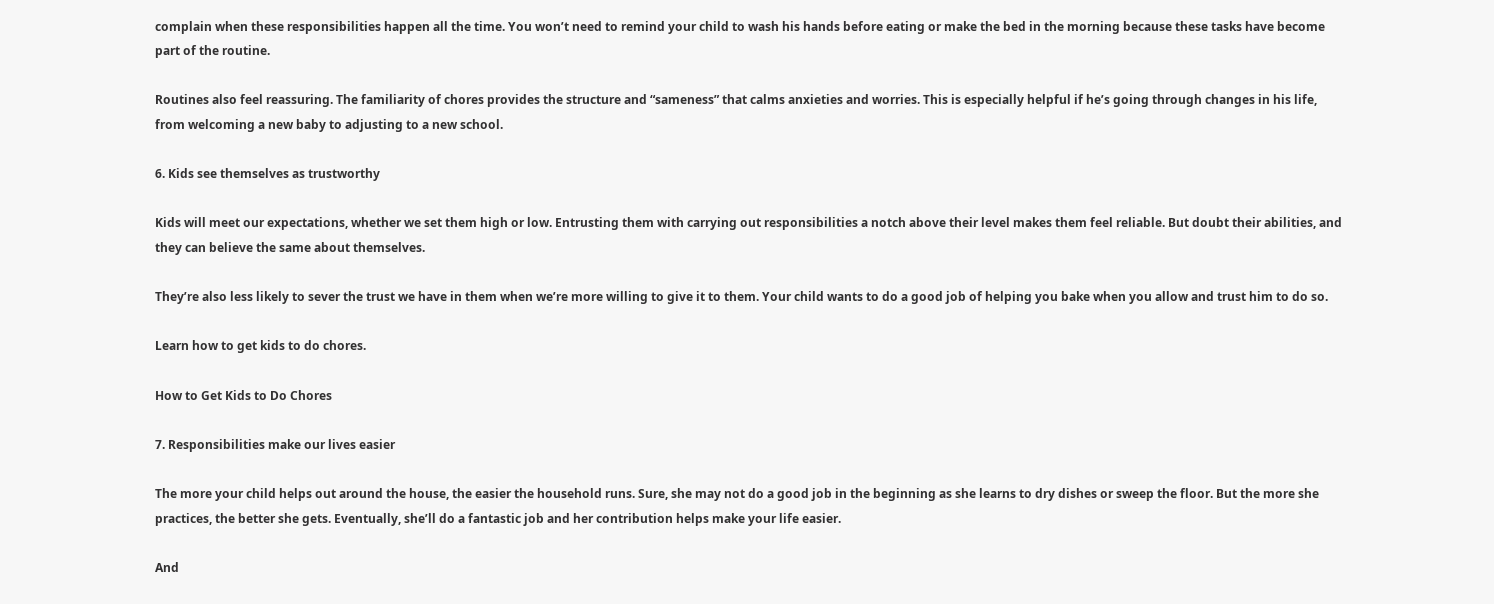complain when these responsibilities happen all the time. You won’t need to remind your child to wash his hands before eating or make the bed in the morning because these tasks have become part of the routine.

Routines also feel reassuring. The familiarity of chores provides the structure and “sameness” that calms anxieties and worries. This is especially helpful if he’s going through changes in his life, from welcoming a new baby to adjusting to a new school.

6. Kids see themselves as trustworthy

Kids will meet our expectations, whether we set them high or low. Entrusting them with carrying out responsibilities a notch above their level makes them feel reliable. But doubt their abilities, and they can believe the same about themselves.

They’re also less likely to sever the trust we have in them when we’re more willing to give it to them. Your child wants to do a good job of helping you bake when you allow and trust him to do so.

Learn how to get kids to do chores.

How to Get Kids to Do Chores

7. Responsibilities make our lives easier

The more your child helps out around the house, the easier the household runs. Sure, she may not do a good job in the beginning as she learns to dry dishes or sweep the floor. But the more she practices, the better she gets. Eventually, she’ll do a fantastic job and her contribution helps make your life easier.

And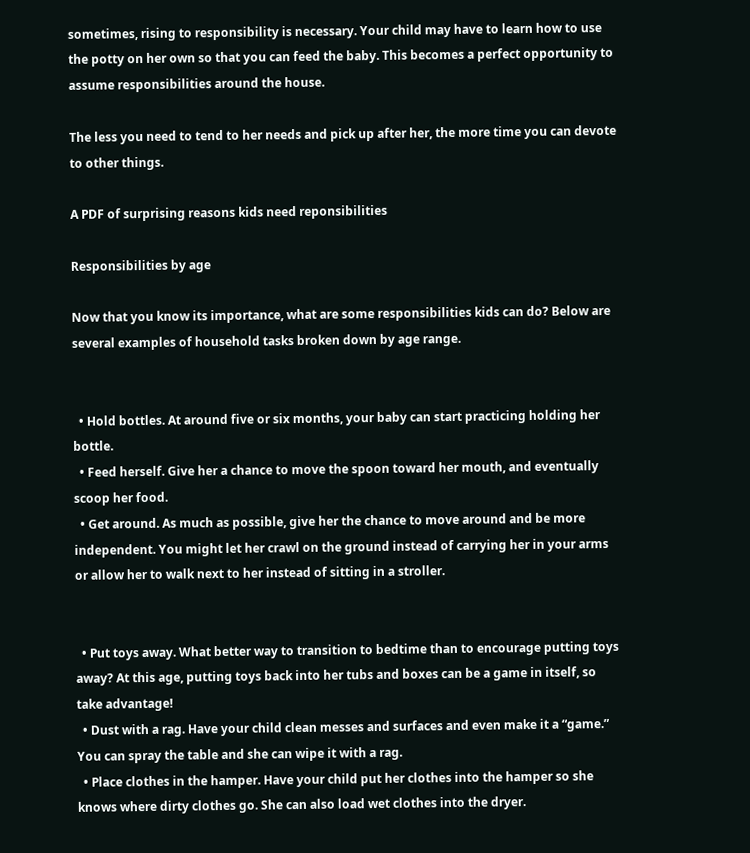sometimes, rising to responsibility is necessary. Your child may have to learn how to use the potty on her own so that you can feed the baby. This becomes a perfect opportunity to assume responsibilities around the house.

The less you need to tend to her needs and pick up after her, the more time you can devote to other things.

A PDF of surprising reasons kids need reponsibilities

Responsibilities by age

Now that you know its importance, what are some responsibilities kids can do? Below are several examples of household tasks broken down by age range.


  • Hold bottles. At around five or six months, your baby can start practicing holding her bottle.
  • Feed herself. Give her a chance to move the spoon toward her mouth, and eventually scoop her food.
  • Get around. As much as possible, give her the chance to move around and be more independent. You might let her crawl on the ground instead of carrying her in your arms or allow her to walk next to her instead of sitting in a stroller.


  • Put toys away. What better way to transition to bedtime than to encourage putting toys away? At this age, putting toys back into her tubs and boxes can be a game in itself, so take advantage!
  • Dust with a rag. Have your child clean messes and surfaces and even make it a “game.” You can spray the table and she can wipe it with a rag.
  • Place clothes in the hamper. Have your child put her clothes into the hamper so she knows where dirty clothes go. She can also load wet clothes into the dryer.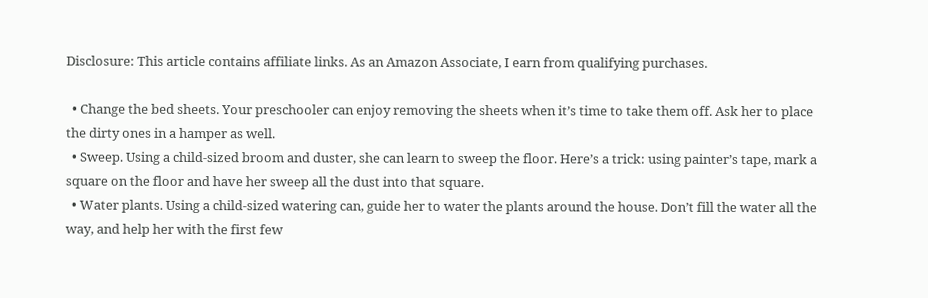Disclosure: This article contains affiliate links. As an Amazon Associate, I earn from qualifying purchases.

  • Change the bed sheets. Your preschooler can enjoy removing the sheets when it’s time to take them off. Ask her to place the dirty ones in a hamper as well.
  • Sweep. Using a child-sized broom and duster, she can learn to sweep the floor. Here’s a trick: using painter’s tape, mark a square on the floor and have her sweep all the dust into that square.
  • Water plants. Using a child-sized watering can, guide her to water the plants around the house. Don’t fill the water all the way, and help her with the first few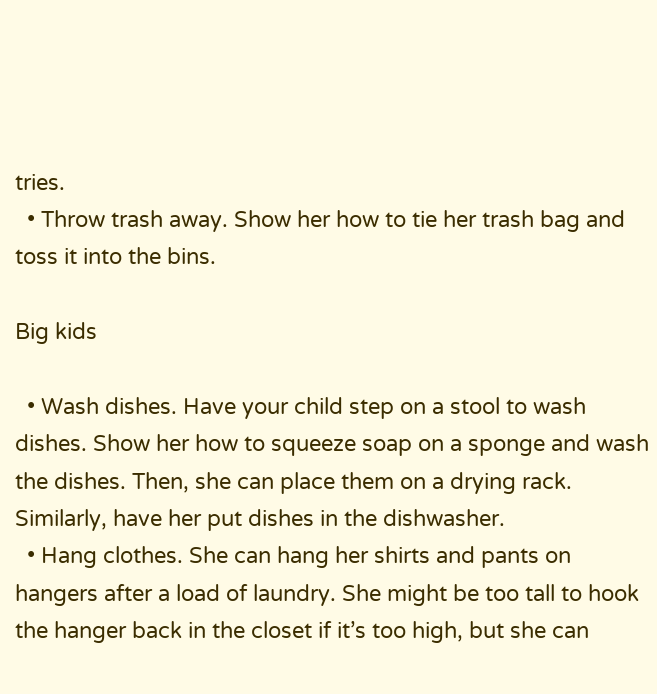tries.
  • Throw trash away. Show her how to tie her trash bag and toss it into the bins.

Big kids

  • Wash dishes. Have your child step on a stool to wash dishes. Show her how to squeeze soap on a sponge and wash the dishes. Then, she can place them on a drying rack. Similarly, have her put dishes in the dishwasher.
  • Hang clothes. She can hang her shirts and pants on hangers after a load of laundry. She might be too tall to hook the hanger back in the closet if it’s too high, but she can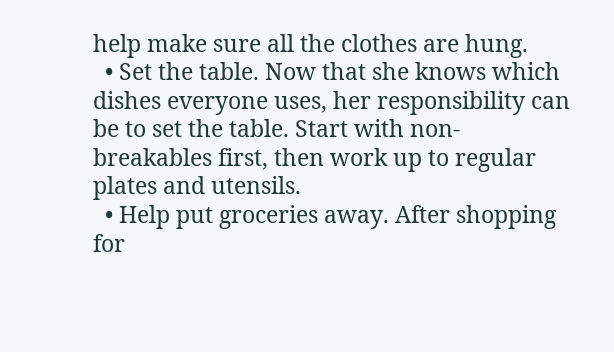help make sure all the clothes are hung.
  • Set the table. Now that she knows which dishes everyone uses, her responsibility can be to set the table. Start with non-breakables first, then work up to regular plates and utensils.
  • Help put groceries away. After shopping for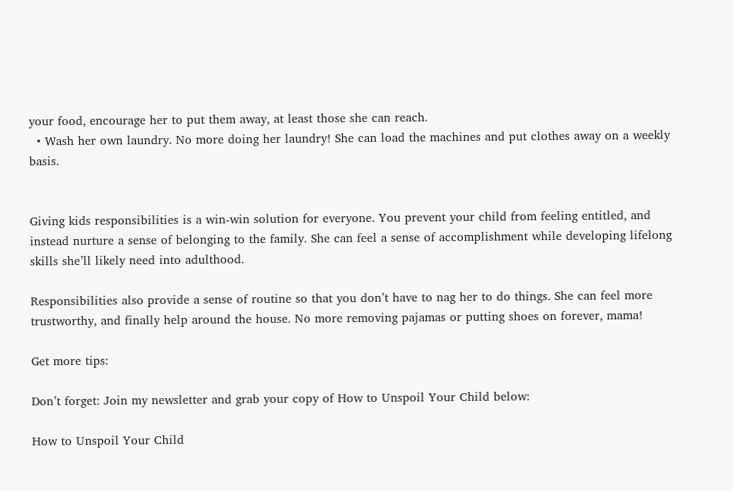your food, encourage her to put them away, at least those she can reach.
  • Wash her own laundry. No more doing her laundry! She can load the machines and put clothes away on a weekly basis.


Giving kids responsibilities is a win-win solution for everyone. You prevent your child from feeling entitled, and instead nurture a sense of belonging to the family. She can feel a sense of accomplishment while developing lifelong skills she’ll likely need into adulthood.

Responsibilities also provide a sense of routine so that you don’t have to nag her to do things. She can feel more trustworthy, and finally help around the house. No more removing pajamas or putting shoes on forever, mama!

Get more tips:

Don’t forget: Join my newsletter and grab your copy of How to Unspoil Your Child below:

How to Unspoil Your Child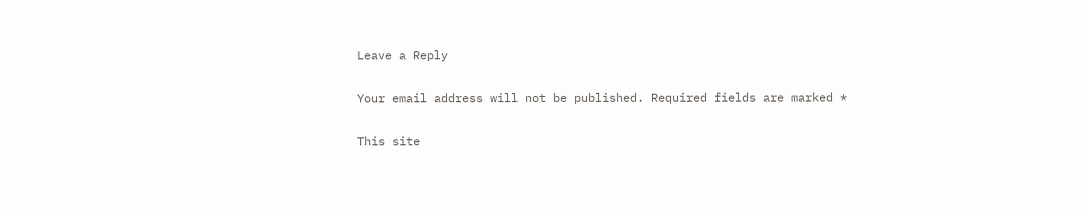Leave a Reply

Your email address will not be published. Required fields are marked *

This site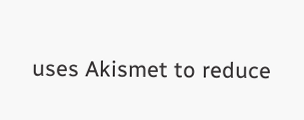uses Akismet to reduce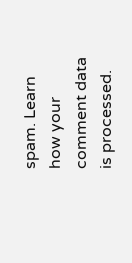spam. Learn how your comment data is processed.